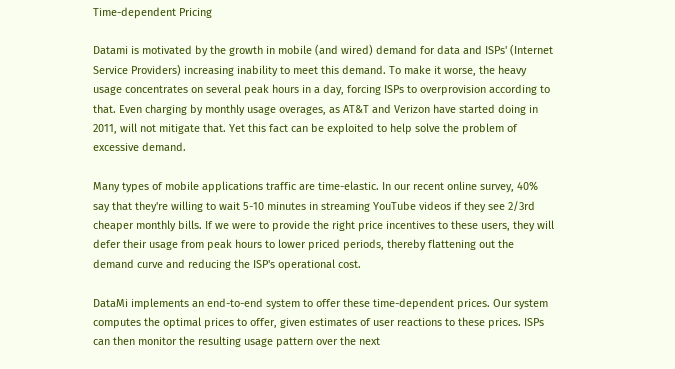Time-dependent Pricing

Datami is motivated by the growth in mobile (and wired) demand for data and ISPs' (Internet Service Providers) increasing inability to meet this demand. To make it worse, the heavy usage concentrates on several peak hours in a day, forcing ISPs to overprovision according to that. Even charging by monthly usage overages, as AT&T and Verizon have started doing in 2011, will not mitigate that. Yet this fact can be exploited to help solve the problem of excessive demand.

Many types of mobile applications traffic are time-elastic. In our recent online survey, 40% say that they're willing to wait 5-10 minutes in streaming YouTube videos if they see 2/3rd cheaper monthly bills. If we were to provide the right price incentives to these users, they will defer their usage from peak hours to lower priced periods, thereby flattening out the demand curve and reducing the ISP's operational cost.

DataMi implements an end-to-end system to offer these time-dependent prices. Our system computes the optimal prices to offer, given estimates of user reactions to these prices. ISPs can then monitor the resulting usage pattern over the next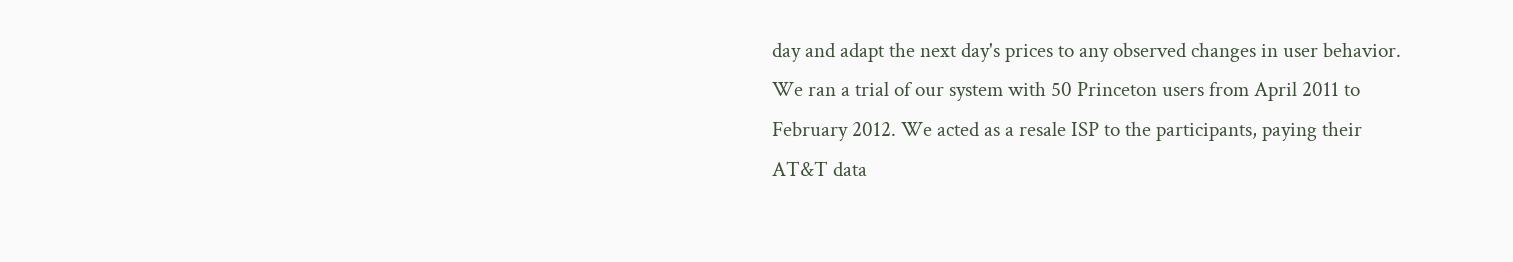day and adapt the next day's prices to any observed changes in user behavior. We ran a trial of our system with 50 Princeton users from April 2011 to February 2012. We acted as a resale ISP to the participants, paying their AT&T data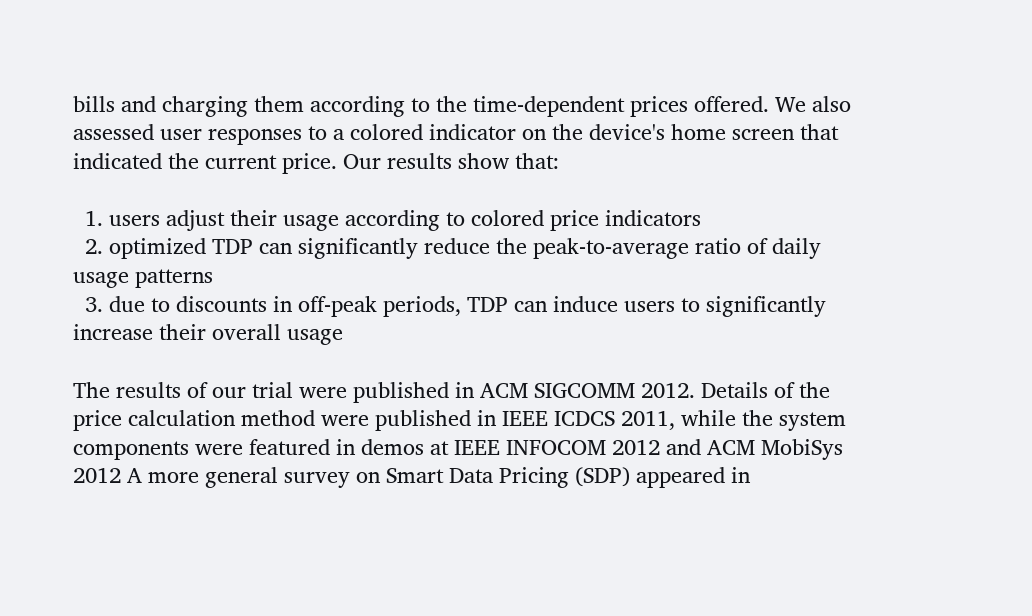bills and charging them according to the time-dependent prices offered. We also assessed user responses to a colored indicator on the device's home screen that indicated the current price. Our results show that:

  1. users adjust their usage according to colored price indicators
  2. optimized TDP can significantly reduce the peak-to-average ratio of daily usage patterns
  3. due to discounts in off-peak periods, TDP can induce users to significantly increase their overall usage

The results of our trial were published in ACM SIGCOMM 2012. Details of the price calculation method were published in IEEE ICDCS 2011, while the system components were featured in demos at IEEE INFOCOM 2012 and ACM MobiSys 2012 A more general survey on Smart Data Pricing (SDP) appeared in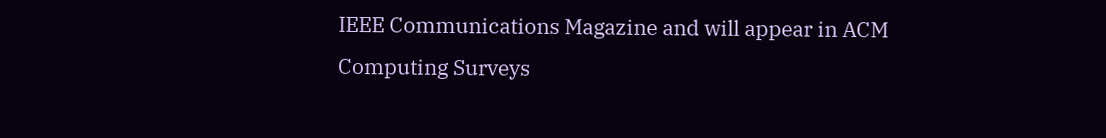IEEE Communications Magazine and will appear in ACM Computing Surveys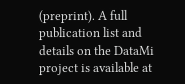(preprint). A full publication list and details on the DataMi project is available at